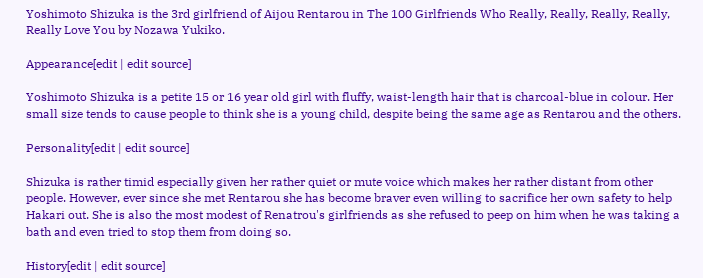Yoshimoto Shizuka is the 3rd girlfriend of Aijou Rentarou in The 100 Girlfriends Who Really, Really, Really, Really, Really Love You by Nozawa Yukiko.

Appearance[edit | edit source]

Yoshimoto Shizuka is a petite 15 or 16 year old girl with fluffy, waist-length hair that is charcoal-blue in colour. Her small size tends to cause people to think she is a young child, despite being the same age as Rentarou and the others.

Personality[edit | edit source]

Shizuka is rather timid especially given her rather quiet or mute voice which makes her rather distant from other people. However, ever since she met Rentarou she has become braver even willing to sacrifice her own safety to help Hakari out. She is also the most modest of Renatrou's girlfriends as she refused to peep on him when he was taking a bath and even tried to stop them from doing so.

History[edit | edit source]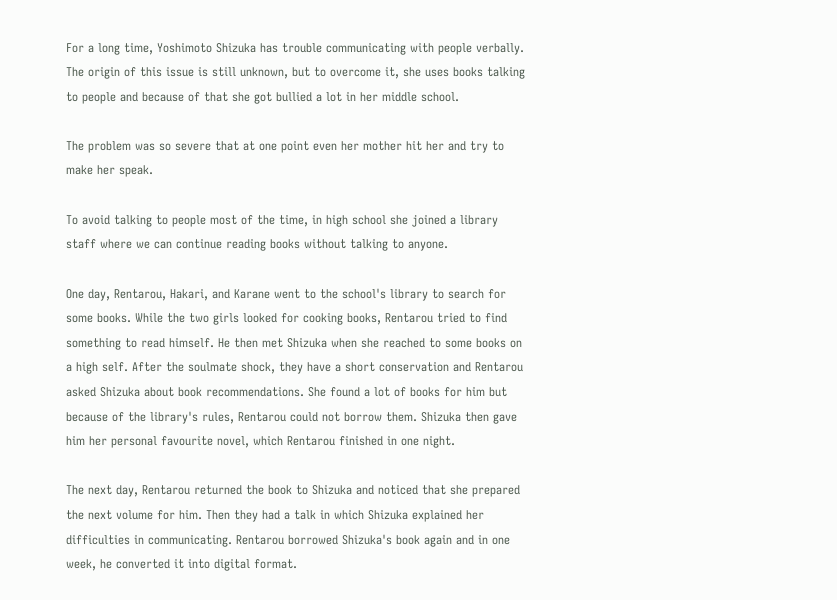For a long time, Yoshimoto Shizuka has trouble communicating with people verbally. The origin of this issue is still unknown, but to overcome it, she uses books talking to people and because of that she got bullied a lot in her middle school.

The problem was so severe that at one point even her mother hit her and try to make her speak.

To avoid talking to people most of the time, in high school she joined a library staff where we can continue reading books without talking to anyone.

One day, Rentarou, Hakari, and Karane went to the school's library to search for some books. While the two girls looked for cooking books, Rentarou tried to find something to read himself. He then met Shizuka when she reached to some books on a high self. After the soulmate shock, they have a short conservation and Rentarou asked Shizuka about book recommendations. She found a lot of books for him but because of the library's rules, Rentarou could not borrow them. Shizuka then gave him her personal favourite novel, which Rentarou finished in one night.

The next day, Rentarou returned the book to Shizuka and noticed that she prepared the next volume for him. Then they had a talk in which Shizuka explained her difficulties in communicating. Rentarou borrowed Shizuka's book again and in one week, he converted it into digital format.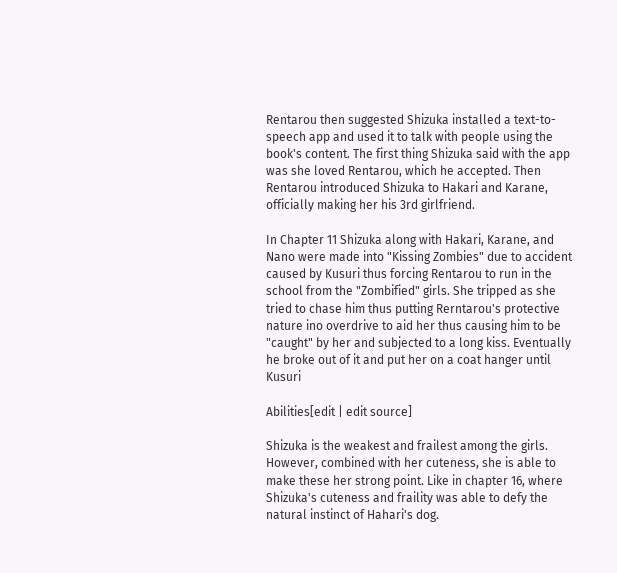Rentarou then suggested Shizuka installed a text-to-speech app and used it to talk with people using the book's content. The first thing Shizuka said with the app was she loved Rentarou, which he accepted. Then Rentarou introduced Shizuka to Hakari and Karane, officially making her his 3rd girlfriend.

In Chapter 11 Shizuka along with Hakari, Karane, and Nano were made into "Kissing Zombies" due to accident caused by Kusuri thus forcing Rentarou to run in the school from the "Zombified" girls. She tripped as she tried to chase him thus putting Rerntarou's protective nature ino overdrive to aid her thus causing him to be "caught" by her and subjected to a long kiss. Eventually he broke out of it and put her on a coat hanger until Kusuri

Abilities[edit | edit source]

Shizuka is the weakest and frailest among the girls. However, combined with her cuteness, she is able to make these her strong point. Like in chapter 16, where Shizuka's cuteness and fraility was able to defy the natural instinct of Hahari's dog.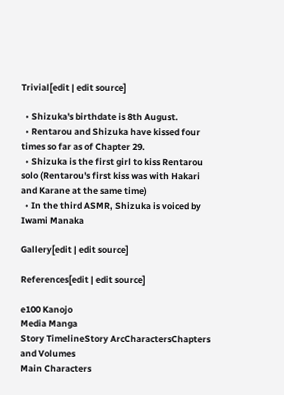Trivial[edit | edit source]

  • Shizuka's birthdate is 8th August.
  • Rentarou and Shizuka have kissed four times so far as of Chapter 29.
  • Shizuka is the first girl to kiss Rentarou solo (Rentarou's first kiss was with Hakari and Karane at the same time)
  • In the third ASMR, Shizuka is voiced by Iwami Manaka

Gallery[edit | edit source]

References[edit | edit source]

e100 Kanojo
Media Manga
Story TimelineStory ArcCharactersChapters and Volumes
Main Characters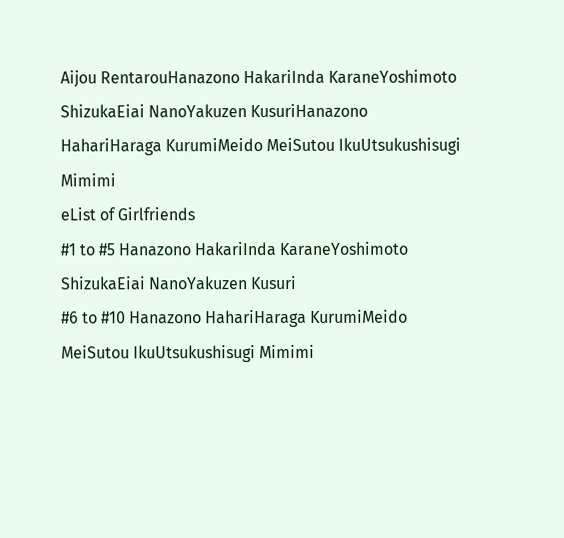Aijou RentarouHanazono HakariInda KaraneYoshimoto ShizukaEiai NanoYakuzen KusuriHanazono HahariHaraga KurumiMeido MeiSutou IkuUtsukushisugi Mimimi
eList of Girlfriends
#1 to #5 Hanazono HakariInda KaraneYoshimoto ShizukaEiai NanoYakuzen Kusuri
#6 to #10 Hanazono HahariHaraga KurumiMeido MeiSutou IkuUtsukushisugi Mimimi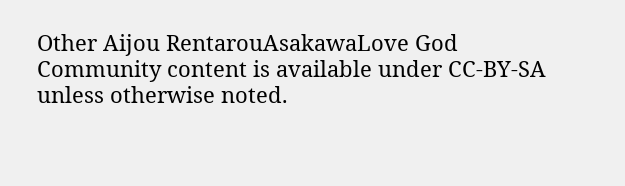Other Aijou RentarouAsakawaLove God
Community content is available under CC-BY-SA unless otherwise noted.